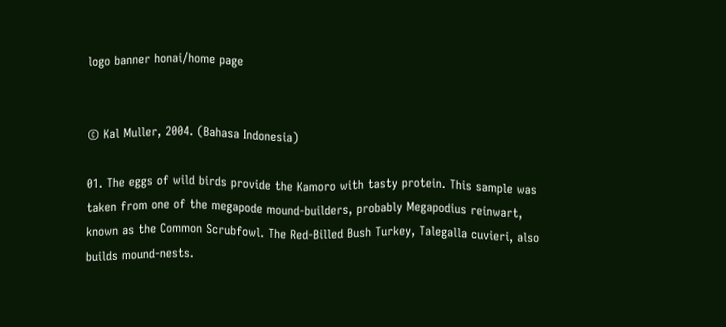logo banner honai/home page


© Kal Muller, 2004. (Bahasa Indonesia)

01. The eggs of wild birds provide the Kamoro with tasty protein. This sample was taken from one of the megapode mound-builders, probably Megapodius reinwart, known as the Common Scrubfowl. The Red-Billed Bush Turkey, Talegalla cuvieri, also builds mound-nests.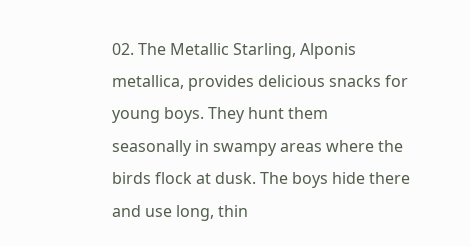02. The Metallic Starling, Alponis metallica, provides delicious snacks for young boys. They hunt them seasonally in swampy areas where the birds flock at dusk. The boys hide there and use long, thin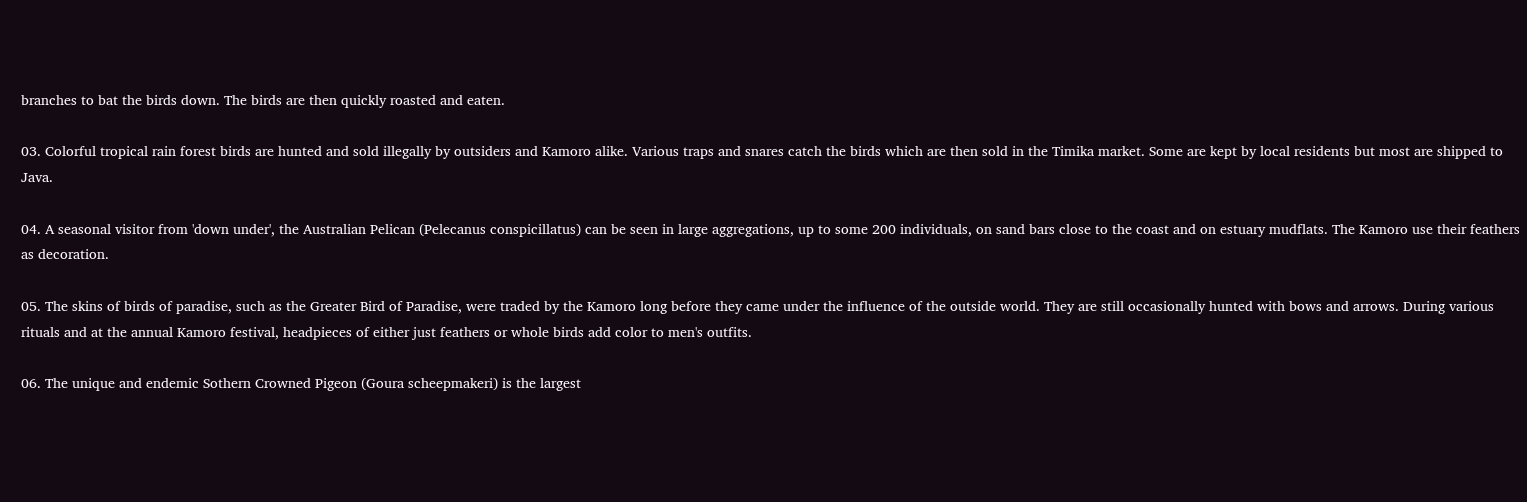branches to bat the birds down. The birds are then quickly roasted and eaten.

03. Colorful tropical rain forest birds are hunted and sold illegally by outsiders and Kamoro alike. Various traps and snares catch the birds which are then sold in the Timika market. Some are kept by local residents but most are shipped to Java.

04. A seasonal visitor from 'down under', the Australian Pelican (Pelecanus conspicillatus) can be seen in large aggregations, up to some 200 individuals, on sand bars close to the coast and on estuary mudflats. The Kamoro use their feathers as decoration.

05. The skins of birds of paradise, such as the Greater Bird of Paradise, were traded by the Kamoro long before they came under the influence of the outside world. They are still occasionally hunted with bows and arrows. During various rituals and at the annual Kamoro festival, headpieces of either just feathers or whole birds add color to men's outfits.

06. The unique and endemic Sothern Crowned Pigeon (Goura scheepmakeri) is the largest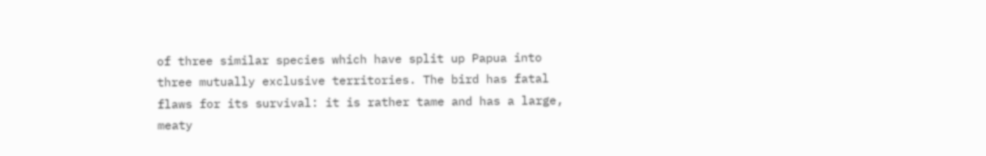of three similar species which have split up Papua into three mutually exclusive territories. The bird has fatal flaws for its survival: it is rather tame and has a large, meaty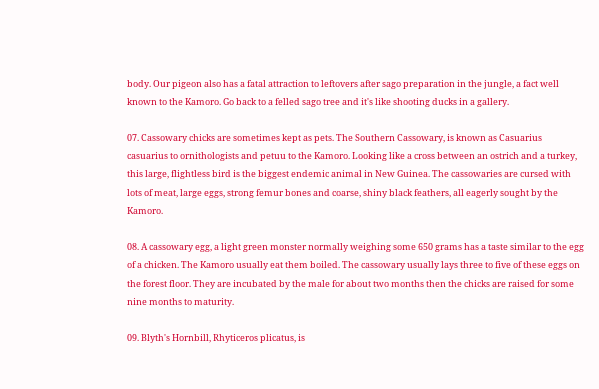body. Our pigeon also has a fatal attraction to leftovers after sago preparation in the jungle, a fact well known to the Kamoro. Go back to a felled sago tree and it's like shooting ducks in a gallery.

07. Cassowary chicks are sometimes kept as pets. The Southern Cassowary, is known as Casuarius casuarius to ornithologists and petuu to the Kamoro. Looking like a cross between an ostrich and a turkey, this large, flightless bird is the biggest endemic animal in New Guinea. The cassowaries are cursed with lots of meat, large eggs, strong femur bones and coarse, shiny black feathers, all eagerly sought by the Kamoro.

08. A cassowary egg, a light green monster normally weighing some 650 grams has a taste similar to the egg of a chicken. The Kamoro usually eat them boiled. The cassowary usually lays three to five of these eggs on the forest floor. They are incubated by the male for about two months then the chicks are raised for some nine months to maturity.

09. Blyth's Hornbill, Rhyticeros plicatus, is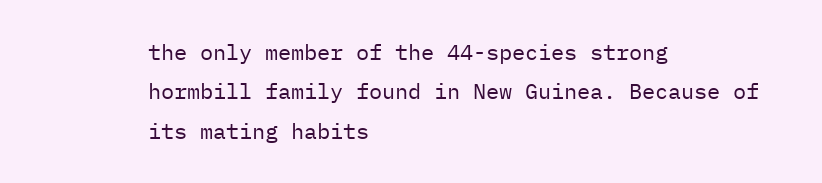the only member of the 44-species strong hormbill family found in New Guinea. Because of its mating habits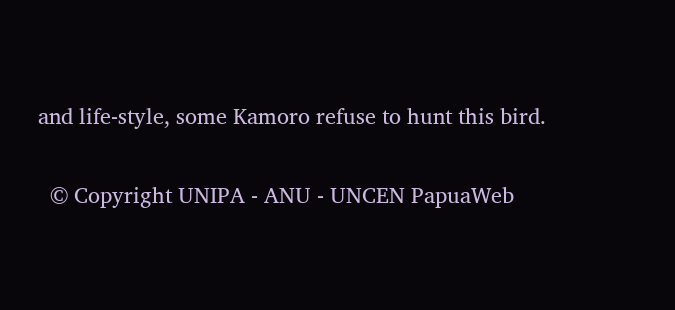and life-style, some Kamoro refuse to hunt this bird.

  © Copyright UNIPA - ANU - UNCEN PapuaWeb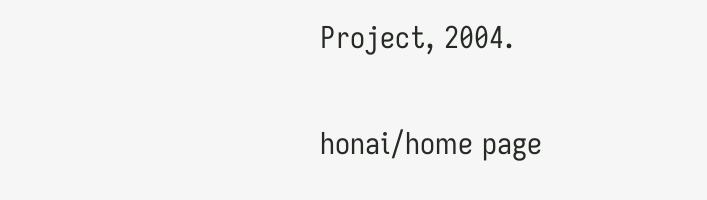Project, 2004.

honai/home page